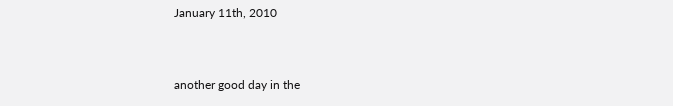January 11th, 2010


another good day in the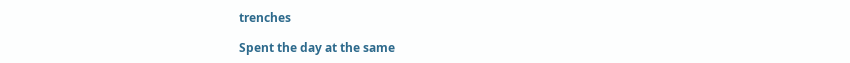trenches

Spent the day at the same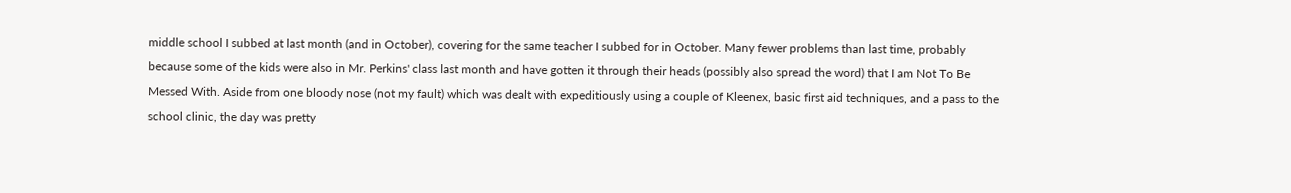middle school I subbed at last month (and in October), covering for the same teacher I subbed for in October. Many fewer problems than last time, probably because some of the kids were also in Mr. Perkins' class last month and have gotten it through their heads (possibly also spread the word) that I am Not To Be Messed With. Aside from one bloody nose (not my fault) which was dealt with expeditiously using a couple of Kleenex, basic first aid techniques, and a pass to the school clinic, the day was pretty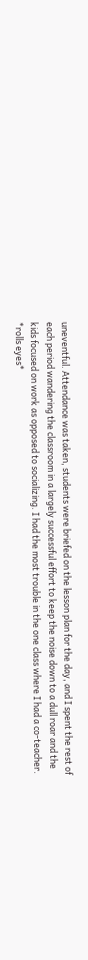uneventful. Attendance was taken, students were briefed on the lesson plan for the day, and I spent the rest of each period wandering the classroom in a largely successful effort to keep the noise down to a dull roar and the kids focused on work as opposed to socializing. I had the most trouble in the one class where I had a co-teacher. *rolls eyes*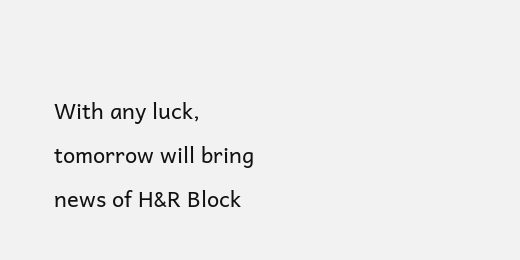With any luck, tomorrow will bring news of H&R Block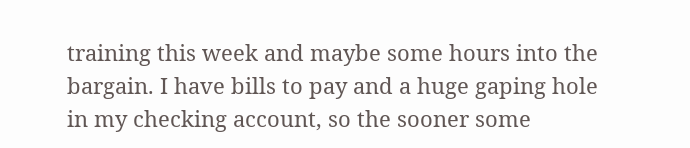training this week and maybe some hours into the bargain. I have bills to pay and a huge gaping hole in my checking account, so the sooner some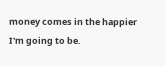money comes in the happier I'm going to be.